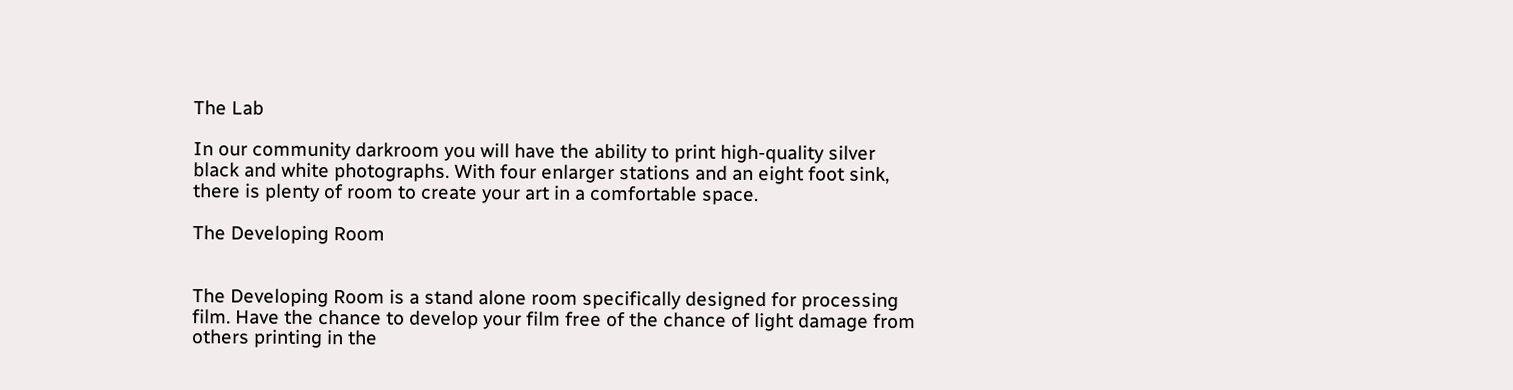The Lab

In our community darkroom you will have the ability to print high-quality silver black and white photographs. With four enlarger stations and an eight foot sink, there is plenty of room to create your art in a comfortable space.

The Developing Room


The Developing Room is a stand alone room specifically designed for processing film. Have the chance to develop your film free of the chance of light damage from others printing in the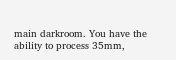main darkroom. You have the ability to process 35mm,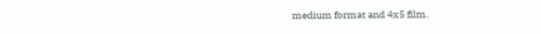medium format and 4x5 film.